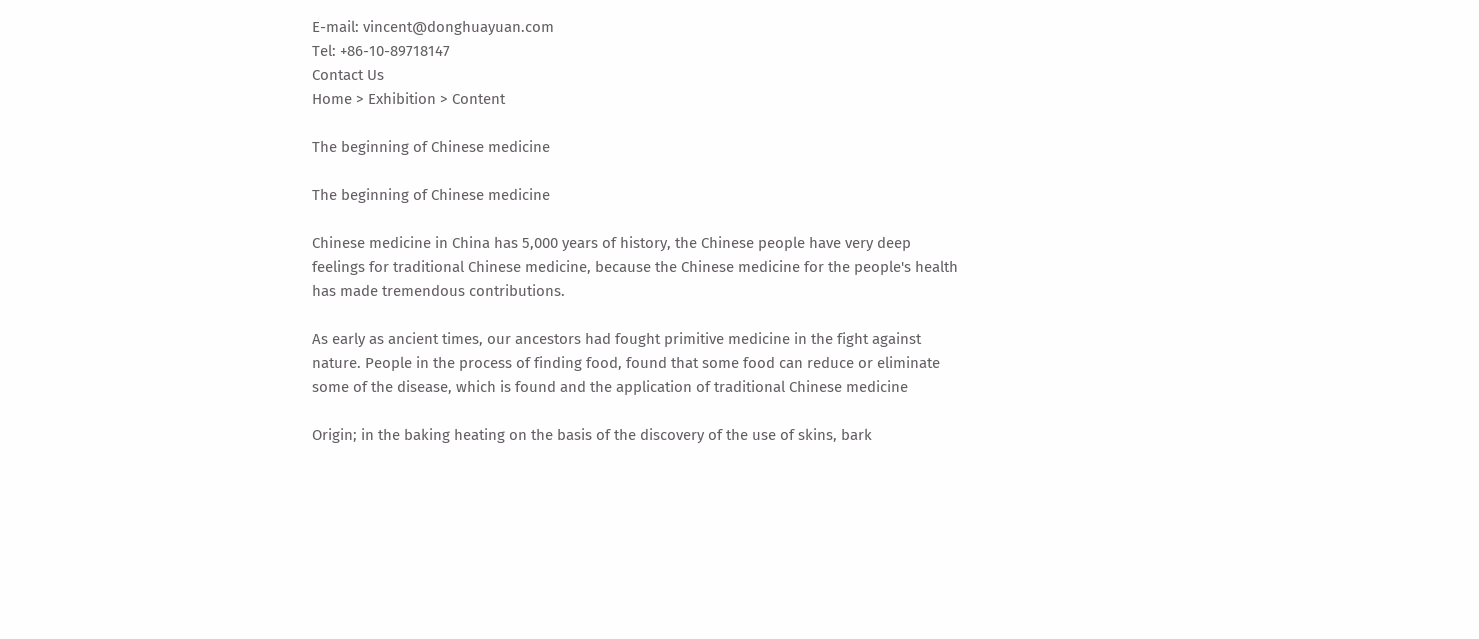E-mail: vincent@donghuayuan.com
Tel: +86-10-89718147
Contact Us
Home > Exhibition > Content

The beginning of Chinese medicine

The beginning of Chinese medicine

Chinese medicine in China has 5,000 years of history, the Chinese people have very deep feelings for traditional Chinese medicine, because the Chinese medicine for the people's health has made tremendous contributions.

As early as ancient times, our ancestors had fought primitive medicine in the fight against nature. People in the process of finding food, found that some food can reduce or eliminate some of the disease, which is found and the application of traditional Chinese medicine

Origin; in the baking heating on the basis of the discovery of the use of skins, bark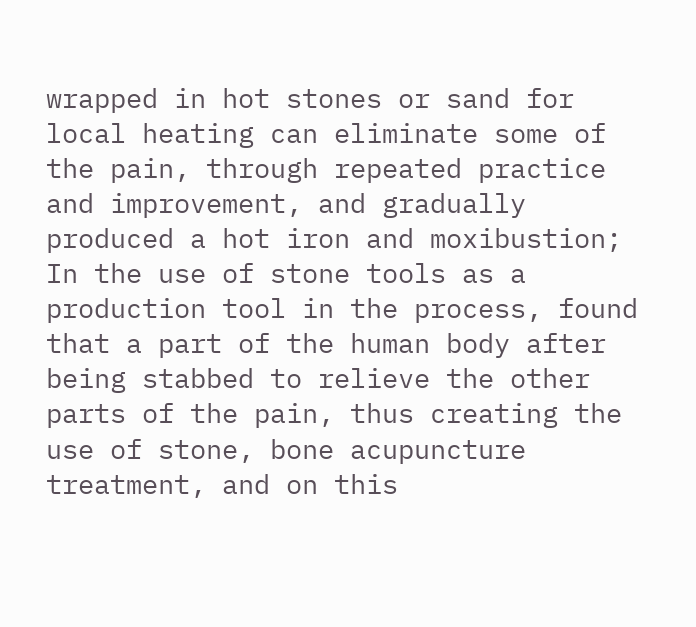wrapped in hot stones or sand for local heating can eliminate some of the pain, through repeated practice and improvement, and gradually produced a hot iron and moxibustion; In the use of stone tools as a production tool in the process, found that a part of the human body after being stabbed to relieve the other parts of the pain, thus creating the use of stone, bone acupuncture treatment, and on this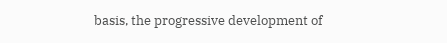basis, the progressive development of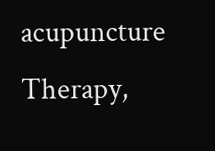acupuncture Therapy,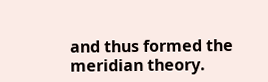and thus formed the meridian theory.